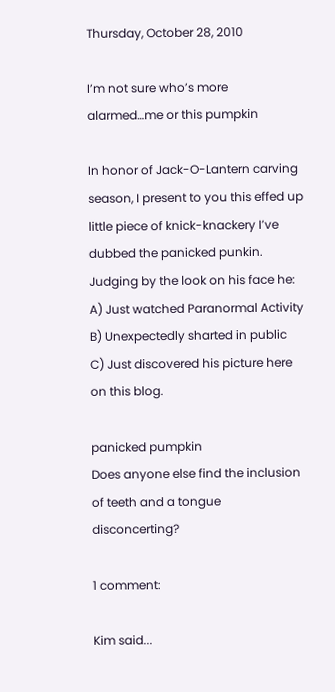Thursday, October 28, 2010

I’m not sure who’s more alarmed…me or this pumpkin

In honor of Jack-O-Lantern carving season, I present to you this effed up little piece of knick-knackery I’ve dubbed the panicked punkin.  Judging by the look on his face he:
A) Just watched Paranormal Activity
B) Unexpectedly sharted in public
C) Just discovered his picture here on this blog.

panicked pumpkin
Does anyone else find the inclusion of teeth and a tongue disconcerting?

1 comment:

Kim said...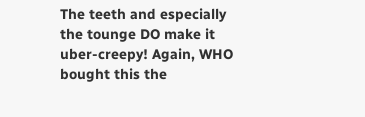The teeth and especially the tounge DO make it uber-creepy! Again, WHO bought this the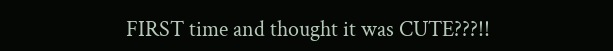FIRST time and thought it was CUTE???!!